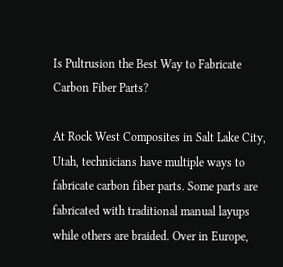Is Pultrusion the Best Way to Fabricate Carbon Fiber Parts?

At Rock West Composites in Salt Lake City, Utah, technicians have multiple ways to fabricate carbon fiber parts. Some parts are fabricated with traditional manual layups while others are braided. Over in Europe,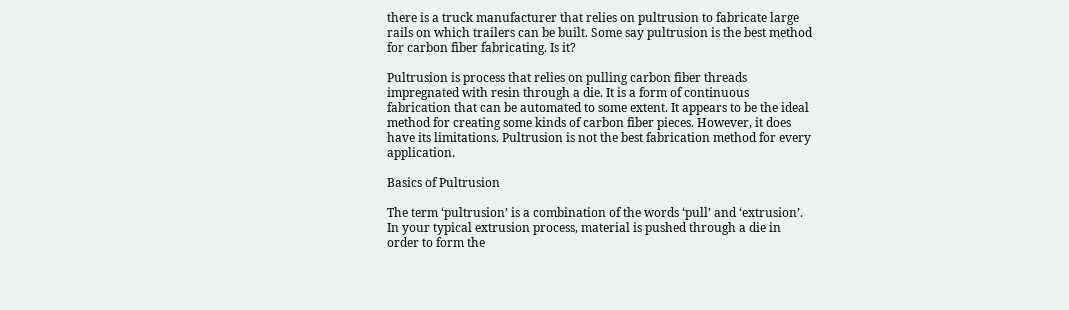there is a truck manufacturer that relies on pultrusion to fabricate large rails on which trailers can be built. Some say pultrusion is the best method for carbon fiber fabricating. Is it?

Pultrusion is process that relies on pulling carbon fiber threads impregnated with resin through a die. It is a form of continuous fabrication that can be automated to some extent. It appears to be the ideal method for creating some kinds of carbon fiber pieces. However, it does have its limitations. Pultrusion is not the best fabrication method for every application.

Basics of Pultrusion

The term ‘pultrusion’ is a combination of the words ‘pull’ and ‘extrusion’. In your typical extrusion process, material is pushed through a die in order to form the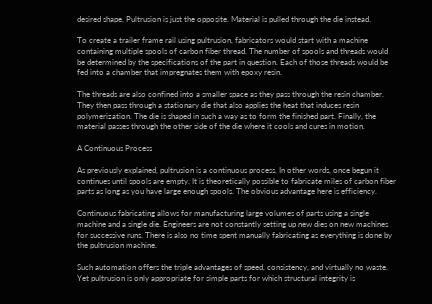desired shape. Pultrusion is just the opposite. Material is pulled through the die instead.

To create a trailer frame rail using pultrusion, fabricators would start with a machine containing multiple spools of carbon fiber thread. The number of spools and threads would be determined by the specifications of the part in question. Each of those threads would be fed into a chamber that impregnates them with epoxy resin.

The threads are also confined into a smaller space as they pass through the resin chamber. They then pass through a stationary die that also applies the heat that induces resin polymerization. The die is shaped in such a way as to form the finished part. Finally, the material passes through the other side of the die where it cools and cures in motion.

A Continuous Process

As previously explained, pultrusion is a continuous process. In other words, once begun it continues until spools are empty. It is theoretically possible to fabricate miles of carbon fiber parts as long as you have large enough spools. The obvious advantage here is efficiency.

Continuous fabricating allows for manufacturing large volumes of parts using a single machine and a single die. Engineers are not constantly setting up new dies on new machines for successive runs. There is also no time spent manually fabricating as everything is done by the pultrusion machine.

Such automation offers the triple advantages of speed, consistency, and virtually no waste. Yet pultrusion is only appropriate for simple parts for which structural integrity is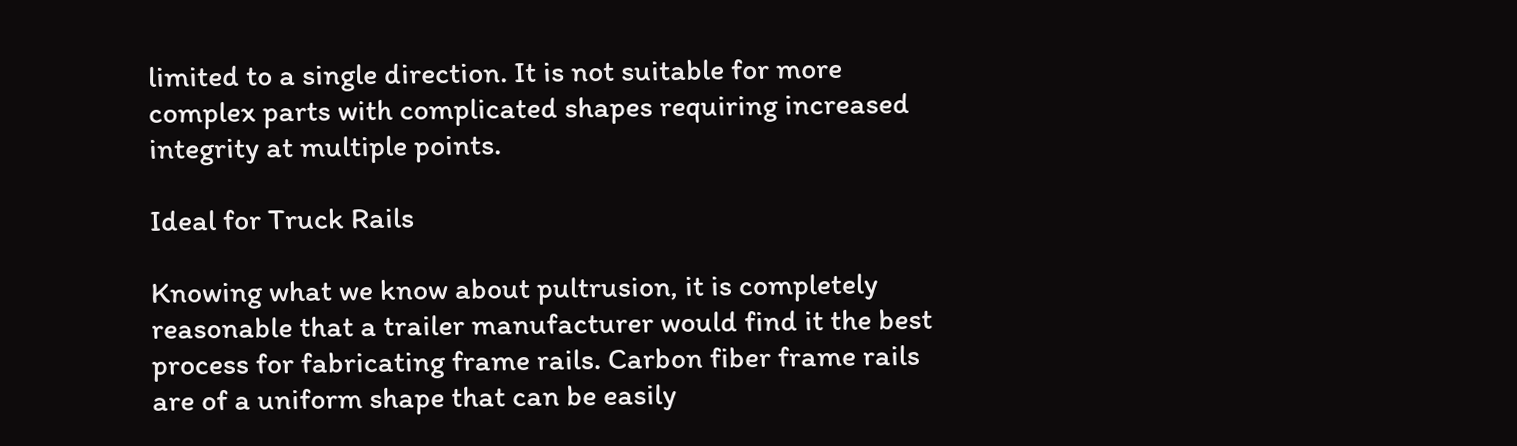limited to a single direction. It is not suitable for more complex parts with complicated shapes requiring increased integrity at multiple points.

Ideal for Truck Rails

Knowing what we know about pultrusion, it is completely reasonable that a trailer manufacturer would find it the best process for fabricating frame rails. Carbon fiber frame rails are of a uniform shape that can be easily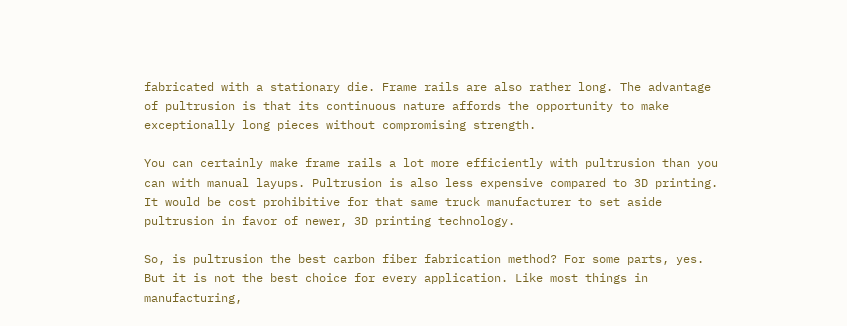fabricated with a stationary die. Frame rails are also rather long. The advantage of pultrusion is that its continuous nature affords the opportunity to make exceptionally long pieces without compromising strength.

You can certainly make frame rails a lot more efficiently with pultrusion than you can with manual layups. Pultrusion is also less expensive compared to 3D printing. It would be cost prohibitive for that same truck manufacturer to set aside pultrusion in favor of newer, 3D printing technology.

So, is pultrusion the best carbon fiber fabrication method? For some parts, yes. But it is not the best choice for every application. Like most things in manufacturing,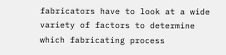fabricators have to look at a wide variety of factors to determine which fabricating process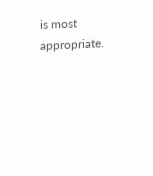is most appropriate.